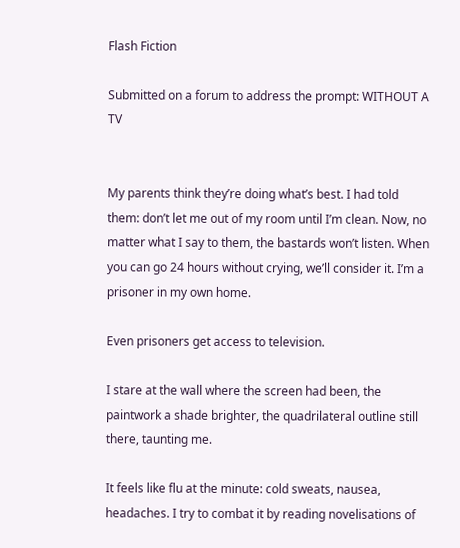Flash Fiction

Submitted on a forum to address the prompt: WITHOUT A TV


My parents think they’re doing what’s best. I had told them: don’t let me out of my room until I’m clean. Now, no matter what I say to them, the bastards won’t listen. When you can go 24 hours without crying, we’ll consider it. I’m a prisoner in my own home.

Even prisoners get access to television.

I stare at the wall where the screen had been, the paintwork a shade brighter, the quadrilateral outline still there, taunting me.

It feels like flu at the minute: cold sweats, nausea, headaches. I try to combat it by reading novelisations of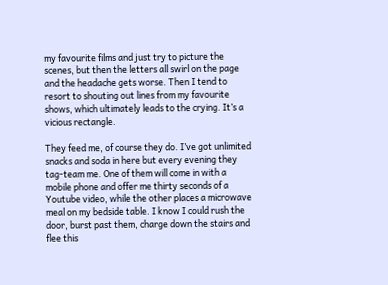my favourite films and just try to picture the scenes, but then the letters all swirl on the page and the headache gets worse. Then I tend to resort to shouting out lines from my favourite shows, which ultimately leads to the crying. It’s a vicious rectangle.

They feed me, of course they do. I’ve got unlimited snacks and soda in here but every evening they tag-team me. One of them will come in with a mobile phone and offer me thirty seconds of a Youtube video, while the other places a microwave meal on my bedside table. I know I could rush the door, burst past them, charge down the stairs and flee this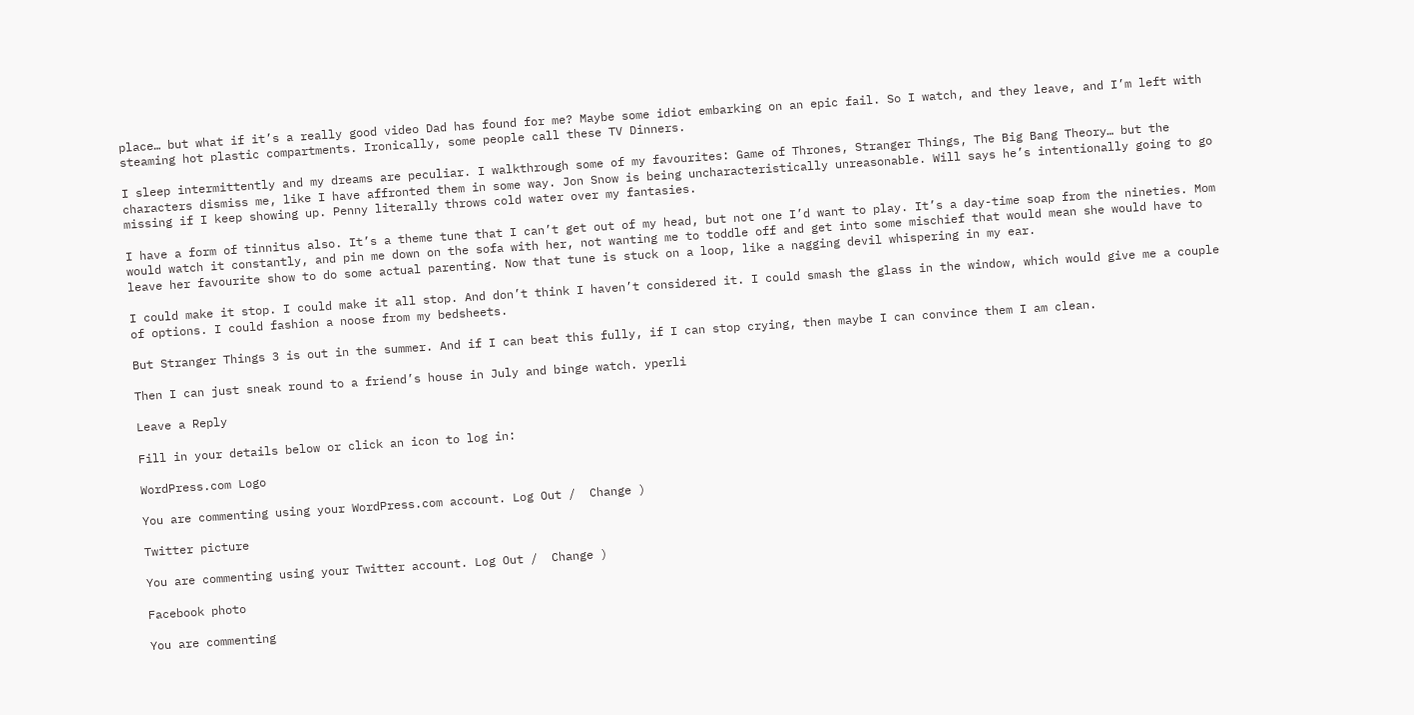place… but what if it’s a really good video Dad has found for me? Maybe some idiot embarking on an epic fail. So I watch, and they leave, and I’m left with steaming hot plastic compartments. Ironically, some people call these TV Dinners.

I sleep intermittently and my dreams are peculiar. I walkthrough some of my favourites: Game of Thrones, Stranger Things, The Big Bang Theory… but the characters dismiss me, like I have affronted them in some way. Jon Snow is being uncharacteristically unreasonable. Will says he’s intentionally going to go missing if I keep showing up. Penny literally throws cold water over my fantasies.

I have a form of tinnitus also. It’s a theme tune that I can’t get out of my head, but not one I’d want to play. It’s a day-time soap from the nineties. Mom would watch it constantly, and pin me down on the sofa with her, not wanting me to toddle off and get into some mischief that would mean she would have to leave her favourite show to do some actual parenting. Now that tune is stuck on a loop, like a nagging devil whispering in my ear.

I could make it stop. I could make it all stop. And don’t think I haven’t considered it. I could smash the glass in the window, which would give me a couple of options. I could fashion a noose from my bedsheets.

But Stranger Things 3 is out in the summer. And if I can beat this fully, if I can stop crying, then maybe I can convince them I am clean.

Then I can just sneak round to a friend’s house in July and binge watch. yperli

Leave a Reply

Fill in your details below or click an icon to log in:

WordPress.com Logo

You are commenting using your WordPress.com account. Log Out /  Change )

Twitter picture

You are commenting using your Twitter account. Log Out /  Change )

Facebook photo

You are commenting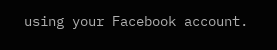using your Facebook account.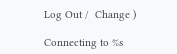Log Out /  Change )

Connecting to %s